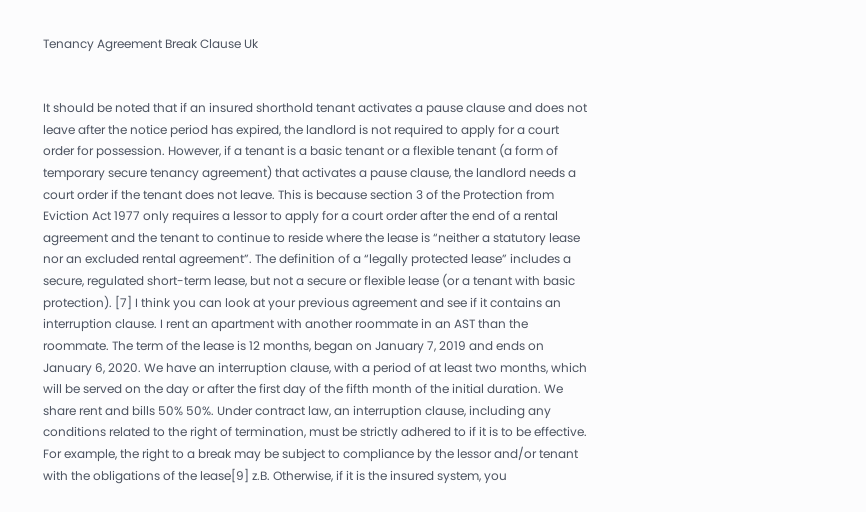Tenancy Agreement Break Clause Uk


It should be noted that if an insured shorthold tenant activates a pause clause and does not leave after the notice period has expired, the landlord is not required to apply for a court order for possession. However, if a tenant is a basic tenant or a flexible tenant (a form of temporary secure tenancy agreement) that activates a pause clause, the landlord needs a court order if the tenant does not leave. This is because section 3 of the Protection from Eviction Act 1977 only requires a lessor to apply for a court order after the end of a rental agreement and the tenant to continue to reside where the lease is “neither a statutory lease nor an excluded rental agreement”. The definition of a “legally protected lease” includes a secure, regulated short-term lease, but not a secure or flexible lease (or a tenant with basic protection). [7] I think you can look at your previous agreement and see if it contains an interruption clause. I rent an apartment with another roommate in an AST than the roommate. The term of the lease is 12 months, began on January 7, 2019 and ends on January 6, 2020. We have an interruption clause, with a period of at least two months, which will be served on the day or after the first day of the fifth month of the initial duration. We share rent and bills 50% 50%. Under contract law, an interruption clause, including any conditions related to the right of termination, must be strictly adhered to if it is to be effective. For example, the right to a break may be subject to compliance by the lessor and/or tenant with the obligations of the lease[9] z.B. Otherwise, if it is the insured system, you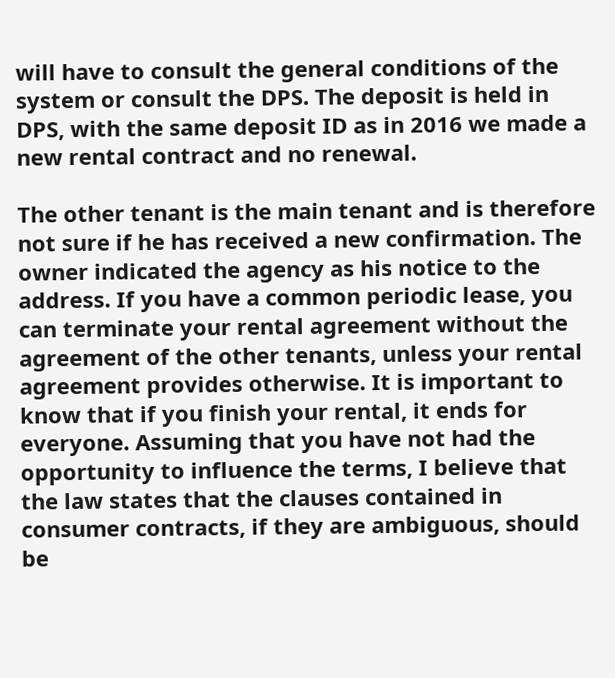will have to consult the general conditions of the system or consult the DPS. The deposit is held in DPS, with the same deposit ID as in 2016 we made a new rental contract and no renewal.

The other tenant is the main tenant and is therefore not sure if he has received a new confirmation. The owner indicated the agency as his notice to the address. If you have a common periodic lease, you can terminate your rental agreement without the agreement of the other tenants, unless your rental agreement provides otherwise. It is important to know that if you finish your rental, it ends for everyone. Assuming that you have not had the opportunity to influence the terms, I believe that the law states that the clauses contained in consumer contracts, if they are ambiguous, should be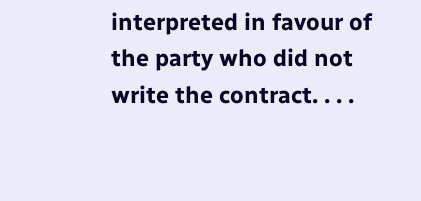interpreted in favour of the party who did not write the contract. . . .